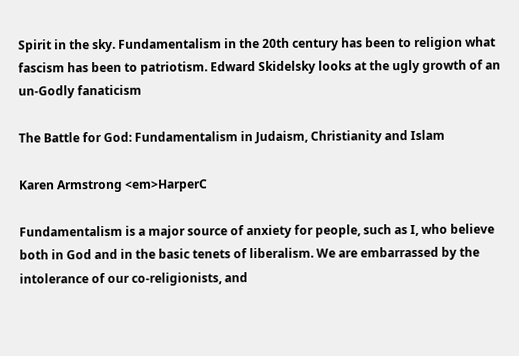Spirit in the sky. Fundamentalism in the 20th century has been to religion what fascism has been to patriotism. Edward Skidelsky looks at the ugly growth of an un-Godly fanaticism

The Battle for God: Fundamentalism in Judaism, Christianity and Islam

Karen Armstrong <em>HarperC

Fundamentalism is a major source of anxiety for people, such as I, who believe both in God and in the basic tenets of liberalism. We are embarrassed by the intolerance of our co-religionists, and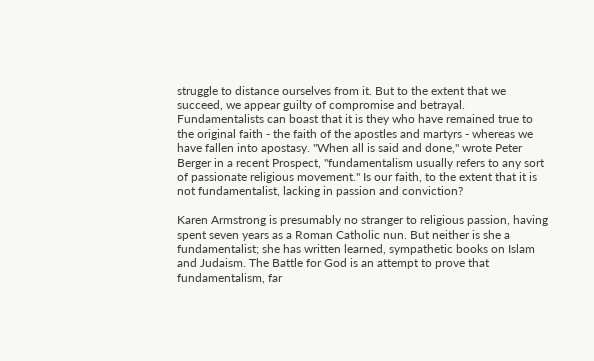struggle to distance ourselves from it. But to the extent that we succeed, we appear guilty of compromise and betrayal. Fundamentalists can boast that it is they who have remained true to the original faith - the faith of the apostles and martyrs - whereas we have fallen into apostasy. "When all is said and done," wrote Peter Berger in a recent Prospect, "fundamentalism usually refers to any sort of passionate religious movement." Is our faith, to the extent that it is not fundamentalist, lacking in passion and conviction?

Karen Armstrong is presumably no stranger to religious passion, having spent seven years as a Roman Catholic nun. But neither is she a fundamentalist; she has written learned, sympathetic books on Islam and Judaism. The Battle for God is an attempt to prove that fundamentalism, far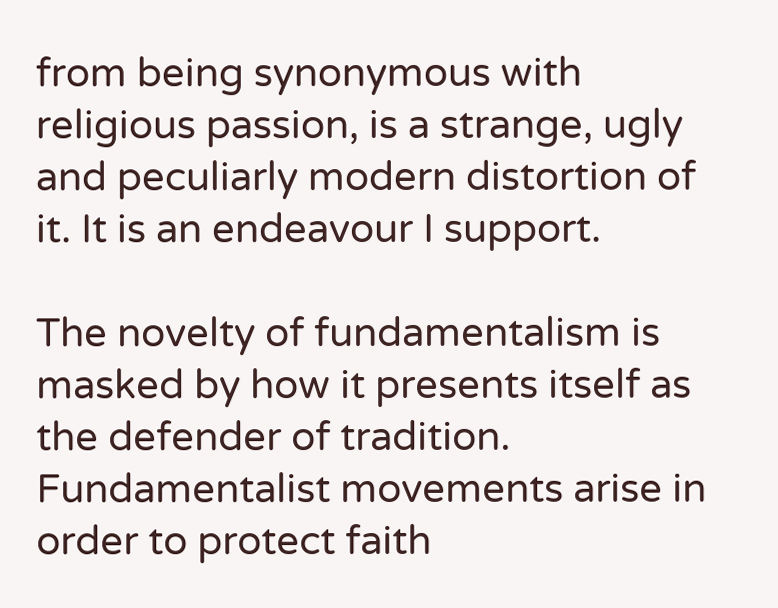from being synonymous with religious passion, is a strange, ugly and peculiarly modern distortion of it. It is an endeavour I support.

The novelty of fundamentalism is masked by how it presents itself as the defender of tradition. Fundamentalist movements arise in order to protect faith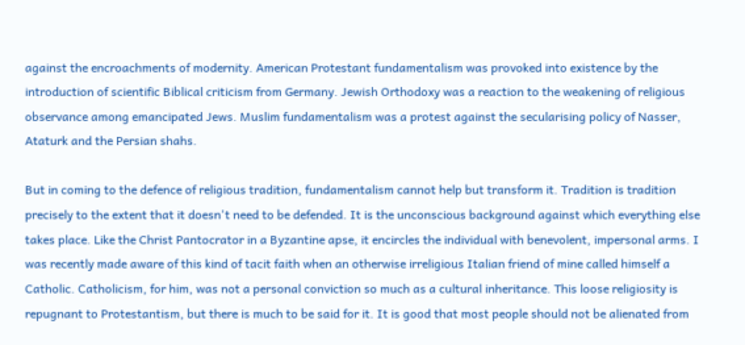against the encroachments of modernity. American Protestant fundamentalism was provoked into existence by the introduction of scientific Biblical criticism from Germany. Jewish Orthodoxy was a reaction to the weakening of religious observance among emancipated Jews. Muslim fundamentalism was a protest against the secularising policy of Nasser, Ataturk and the Persian shahs.

But in coming to the defence of religious tradition, fundamentalism cannot help but transform it. Tradition is tradition precisely to the extent that it doesn't need to be defended. It is the unconscious background against which everything else takes place. Like the Christ Pantocrator in a Byzantine apse, it encircles the individual with benevolent, impersonal arms. I was recently made aware of this kind of tacit faith when an otherwise irreligious Italian friend of mine called himself a Catholic. Catholicism, for him, was not a personal conviction so much as a cultural inheritance. This loose religiosity is repugnant to Protestantism, but there is much to be said for it. It is good that most people should not be alienated from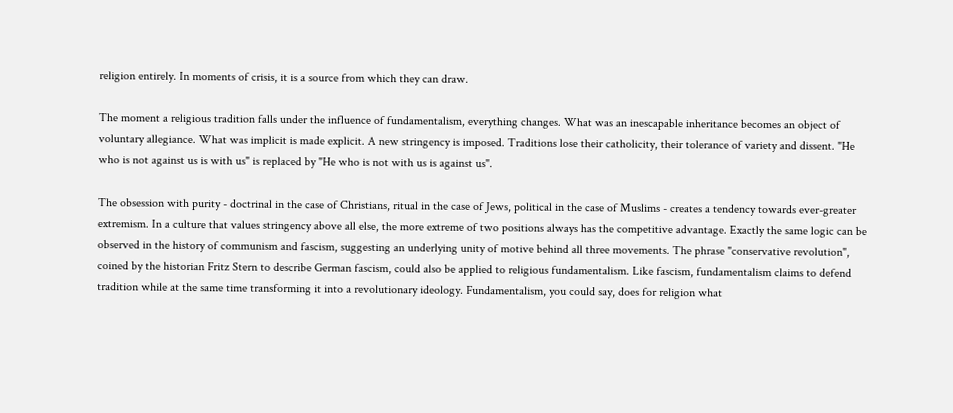religion entirely. In moments of crisis, it is a source from which they can draw.

The moment a religious tradition falls under the influence of fundamentalism, everything changes. What was an inescapable inheritance becomes an object of voluntary allegiance. What was implicit is made explicit. A new stringency is imposed. Traditions lose their catholicity, their tolerance of variety and dissent. "He who is not against us is with us" is replaced by "He who is not with us is against us".

The obsession with purity - doctrinal in the case of Christians, ritual in the case of Jews, political in the case of Muslims - creates a tendency towards ever-greater extremism. In a culture that values stringency above all else, the more extreme of two positions always has the competitive advantage. Exactly the same logic can be observed in the history of communism and fascism, suggesting an underlying unity of motive behind all three movements. The phrase "conservative revolution", coined by the historian Fritz Stern to describe German fascism, could also be applied to religious fundamentalism. Like fascism, fundamentalism claims to defend tradition while at the same time transforming it into a revolutionary ideology. Fundamentalism, you could say, does for religion what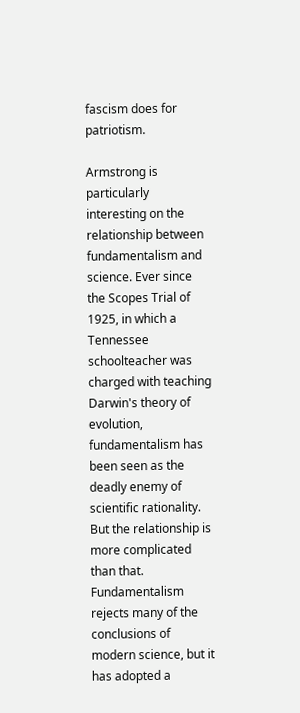fascism does for patriotism.

Armstrong is particularly interesting on the relationship between fundamentalism and science. Ever since the Scopes Trial of 1925, in which a Tennessee schoolteacher was charged with teaching Darwin's theory of evolution, fundamentalism has been seen as the deadly enemy of scientific rationality. But the relationship is more complicated than that. Fundamentalism rejects many of the conclusions of modern science, but it has adopted a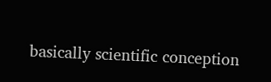basically scientific conception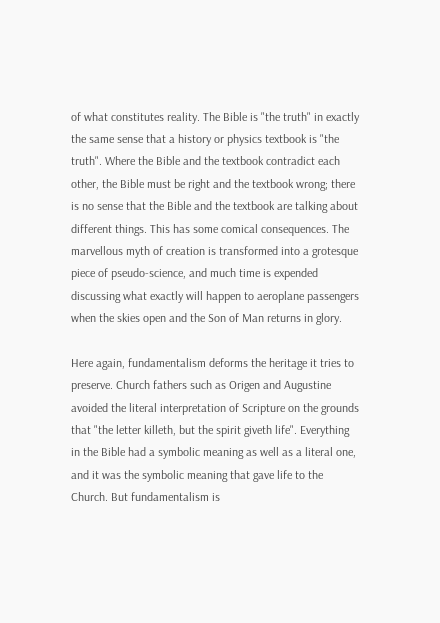of what constitutes reality. The Bible is "the truth" in exactly the same sense that a history or physics textbook is "the truth". Where the Bible and the textbook contradict each other, the Bible must be right and the textbook wrong; there is no sense that the Bible and the textbook are talking about different things. This has some comical consequences. The marvellous myth of creation is transformed into a grotesque piece of pseudo-science, and much time is expended discussing what exactly will happen to aeroplane passengers when the skies open and the Son of Man returns in glory.

Here again, fundamentalism deforms the heritage it tries to preserve. Church fathers such as Origen and Augustine avoided the literal interpretation of Scripture on the grounds that "the letter killeth, but the spirit giveth life". Everything in the Bible had a symbolic meaning as well as a literal one, and it was the symbolic meaning that gave life to the Church. But fundamentalism is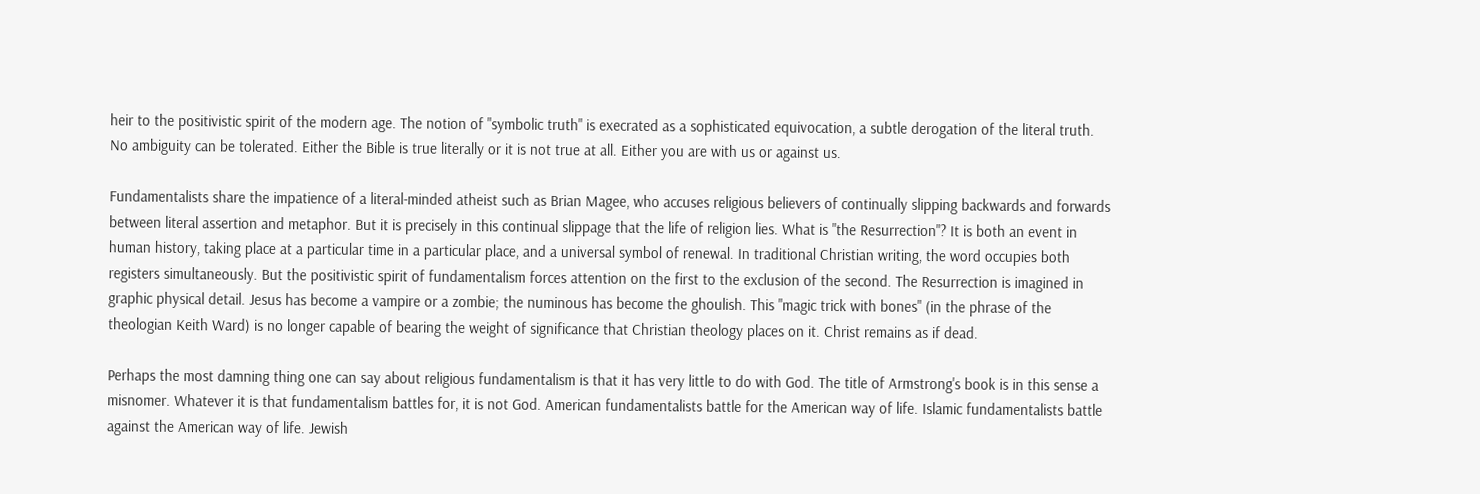heir to the positivistic spirit of the modern age. The notion of "symbolic truth" is execrated as a sophisticated equivocation, a subtle derogation of the literal truth. No ambiguity can be tolerated. Either the Bible is true literally or it is not true at all. Either you are with us or against us.

Fundamentalists share the impatience of a literal-minded atheist such as Brian Magee, who accuses religious believers of continually slipping backwards and forwards between literal assertion and metaphor. But it is precisely in this continual slippage that the life of religion lies. What is "the Resurrection"? It is both an event in human history, taking place at a particular time in a particular place, and a universal symbol of renewal. In traditional Christian writing, the word occupies both registers simultaneously. But the positivistic spirit of fundamentalism forces attention on the first to the exclusion of the second. The Resurrection is imagined in graphic physical detail. Jesus has become a vampire or a zombie; the numinous has become the ghoulish. This "magic trick with bones" (in the phrase of the theologian Keith Ward) is no longer capable of bearing the weight of significance that Christian theology places on it. Christ remains as if dead.

Perhaps the most damning thing one can say about religious fundamentalism is that it has very little to do with God. The title of Armstrong's book is in this sense a misnomer. Whatever it is that fundamentalism battles for, it is not God. American fundamentalists battle for the American way of life. Islamic fundamentalists battle against the American way of life. Jewish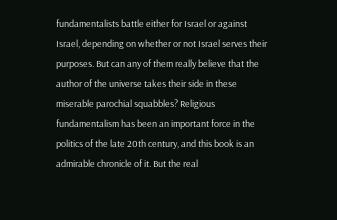fundamentalists battle either for Israel or against Israel, depending on whether or not Israel serves their purposes. But can any of them really believe that the author of the universe takes their side in these miserable parochial squabbles? Religious fundamentalism has been an important force in the politics of the late 20th century, and this book is an admirable chronicle of it. But the real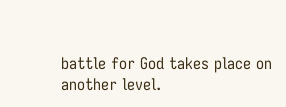battle for God takes place on another level.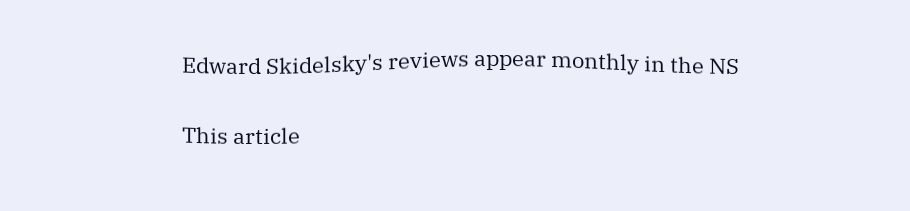Edward Skidelsky's reviews appear monthly in the NS

This article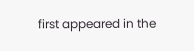first appeared in the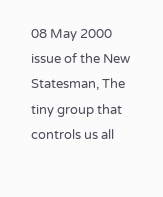08 May 2000 issue of the New Statesman, The tiny group that controls us all